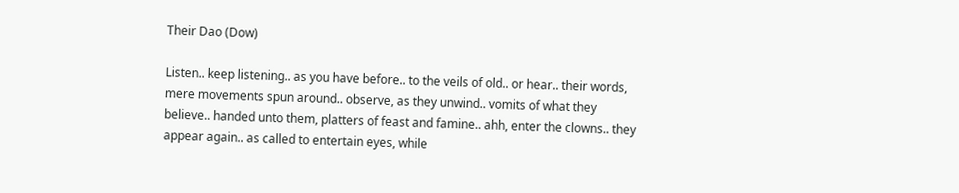Their Dao (Dow)

Listen.. keep listening.. as you have before.. to the veils of old.. or hear.. their words, mere movements spun around.. observe, as they unwind.. vomits of what they believe.. handed unto them, platters of feast and famine.. ahh, enter the clowns.. they appear again.. as called to entertain eyes, while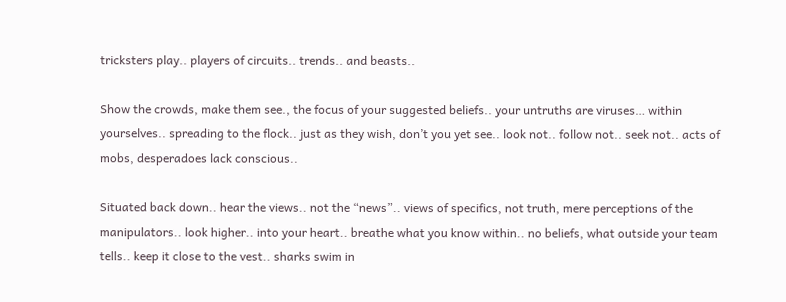tricksters play.. players of circuits.. trends.. and beasts..

Show the crowds, make them see., the focus of your suggested beliefs.. your untruths are viruses… within yourselves.. spreading to the flock.. just as they wish, don’t you yet see.. look not.. follow not.. seek not.. acts of mobs, desperadoes lack conscious..

Situated back down.. hear the views.. not the “news”.. views of specifics, not truth, mere perceptions of the manipulators.. look higher.. into your heart.. breathe what you know within.. no beliefs, what outside your team tells.. keep it close to the vest.. sharks swim in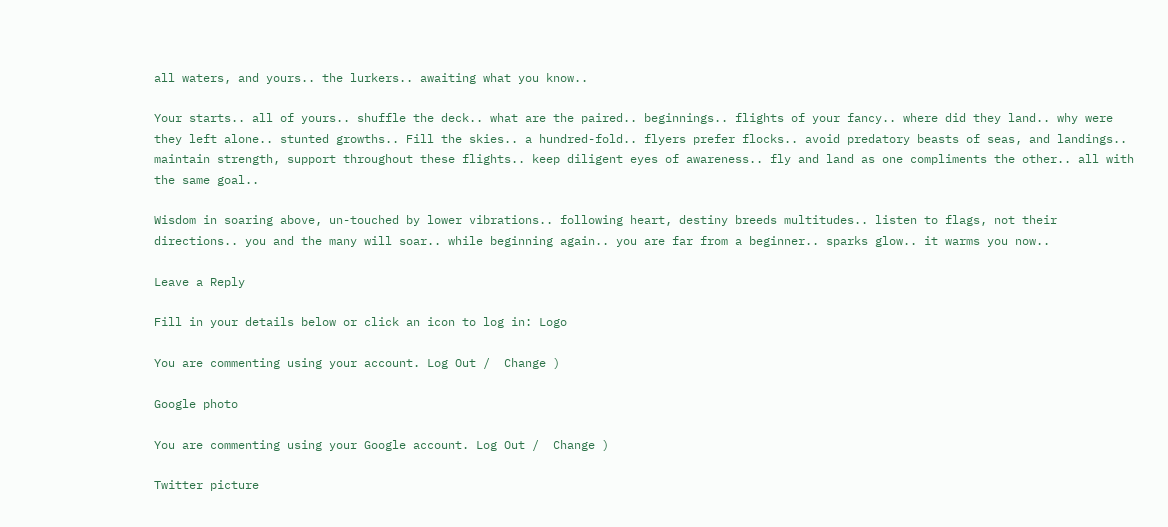all waters, and yours.. the lurkers.. awaiting what you know..

Your starts.. all of yours.. shuffle the deck.. what are the paired.. beginnings.. flights of your fancy.. where did they land.. why were they left alone.. stunted growths.. Fill the skies.. a hundred-fold.. flyers prefer flocks.. avoid predatory beasts of seas, and landings.. maintain strength, support throughout these flights.. keep diligent eyes of awareness.. fly and land as one compliments the other.. all with the same goal..

Wisdom in soaring above, un-touched by lower vibrations.. following heart, destiny breeds multitudes.. listen to flags, not their directions.. you and the many will soar.. while beginning again.. you are far from a beginner.. sparks glow.. it warms you now..

Leave a Reply

Fill in your details below or click an icon to log in: Logo

You are commenting using your account. Log Out /  Change )

Google photo

You are commenting using your Google account. Log Out /  Change )

Twitter picture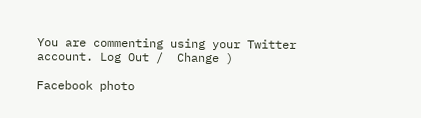You are commenting using your Twitter account. Log Out /  Change )

Facebook photo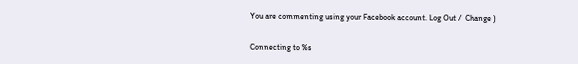You are commenting using your Facebook account. Log Out /  Change )

Connecting to %s